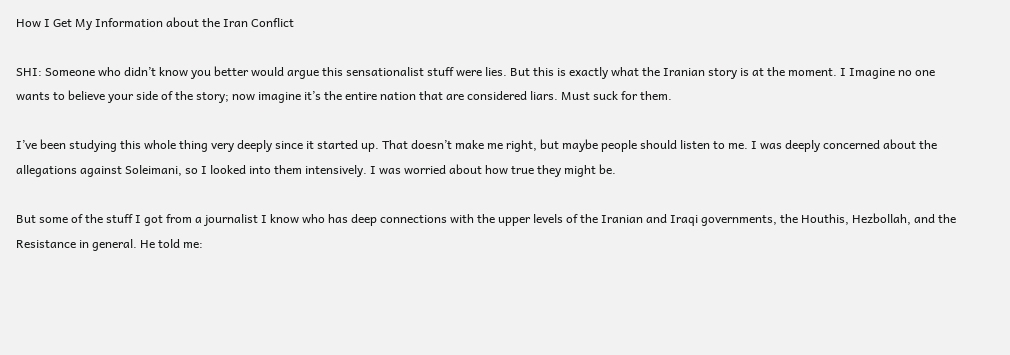How I Get My Information about the Iran Conflict

SHI: Someone who didn’t know you better would argue this sensationalist stuff were lies. But this is exactly what the Iranian story is at the moment. I Imagine no one wants to believe your side of the story; now imagine it’s the entire nation that are considered liars. Must suck for them.

I’ve been studying this whole thing very deeply since it started up. That doesn’t make me right, but maybe people should listen to me. I was deeply concerned about the allegations against Soleimani, so I looked into them intensively. I was worried about how true they might be.

But some of the stuff I got from a journalist I know who has deep connections with the upper levels of the Iranian and Iraqi governments, the Houthis, Hezbollah, and the Resistance in general. He told me: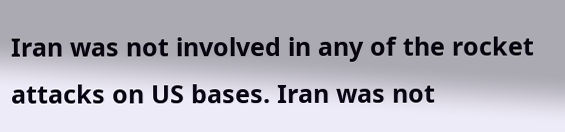Iran was not involved in any of the rocket attacks on US bases. Iran was not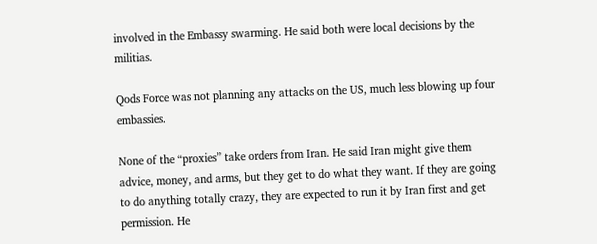involved in the Embassy swarming. He said both were local decisions by the militias.

Qods Force was not planning any attacks on the US, much less blowing up four embassies.

None of the “proxies” take orders from Iran. He said Iran might give them advice, money, and arms, but they get to do what they want. If they are going to do anything totally crazy, they are expected to run it by Iran first and get permission. He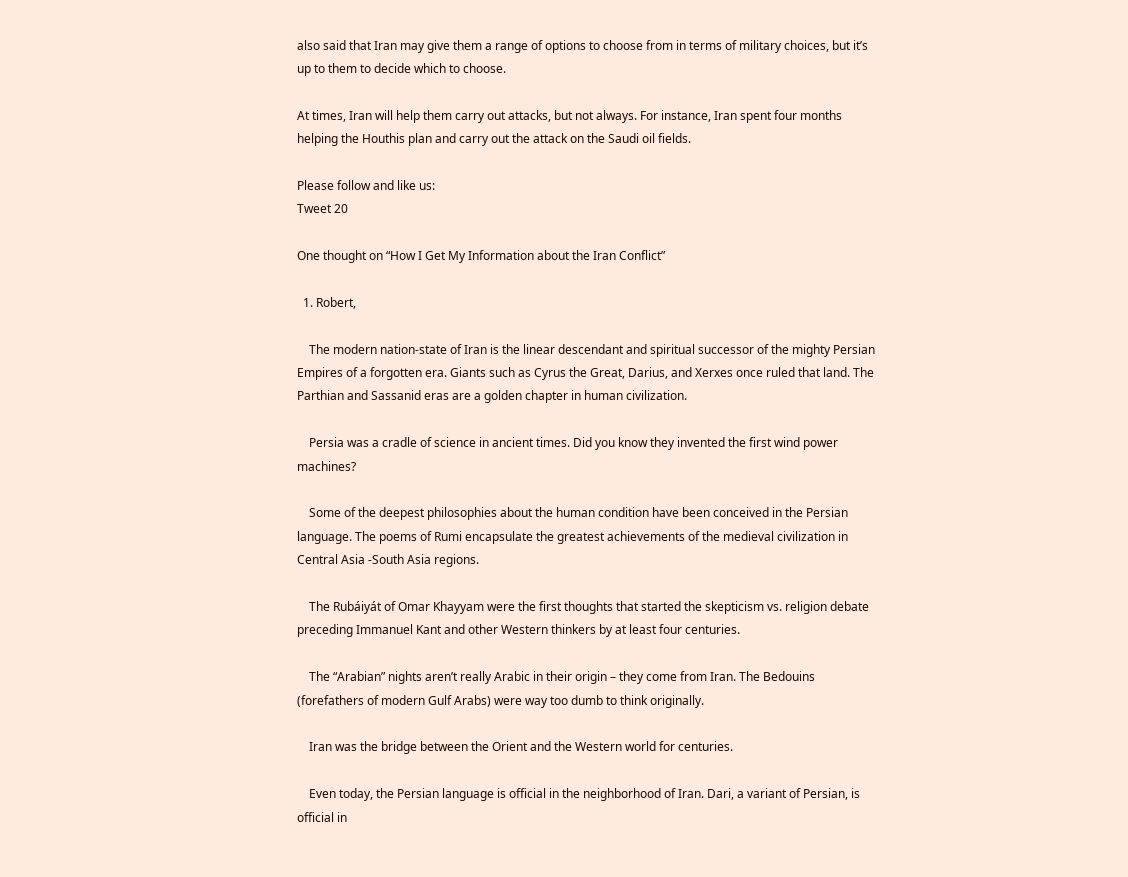also said that Iran may give them a range of options to choose from in terms of military choices, but it’s up to them to decide which to choose.

At times, Iran will help them carry out attacks, but not always. For instance, Iran spent four months helping the Houthis plan and carry out the attack on the Saudi oil fields.

Please follow and like us:
Tweet 20

One thought on “How I Get My Information about the Iran Conflict”

  1. Robert,

    The modern nation-state of Iran is the linear descendant and spiritual successor of the mighty Persian Empires of a forgotten era. Giants such as Cyrus the Great, Darius, and Xerxes once ruled that land. The Parthian and Sassanid eras are a golden chapter in human civilization.

    Persia was a cradle of science in ancient times. Did you know they invented the first wind power machines?

    Some of the deepest philosophies about the human condition have been conceived in the Persian language. The poems of Rumi encapsulate the greatest achievements of the medieval civilization in Central Asia -South Asia regions.

    The Rubáiyát of Omar Khayyam were the first thoughts that started the skepticism vs. religion debate preceding Immanuel Kant and other Western thinkers by at least four centuries.

    The “Arabian” nights aren’t really Arabic in their origin – they come from Iran. The Bedouins (forefathers of modern Gulf Arabs) were way too dumb to think originally.

    Iran was the bridge between the Orient and the Western world for centuries.

    Even today, the Persian language is official in the neighborhood of Iran. Dari, a variant of Persian, is official in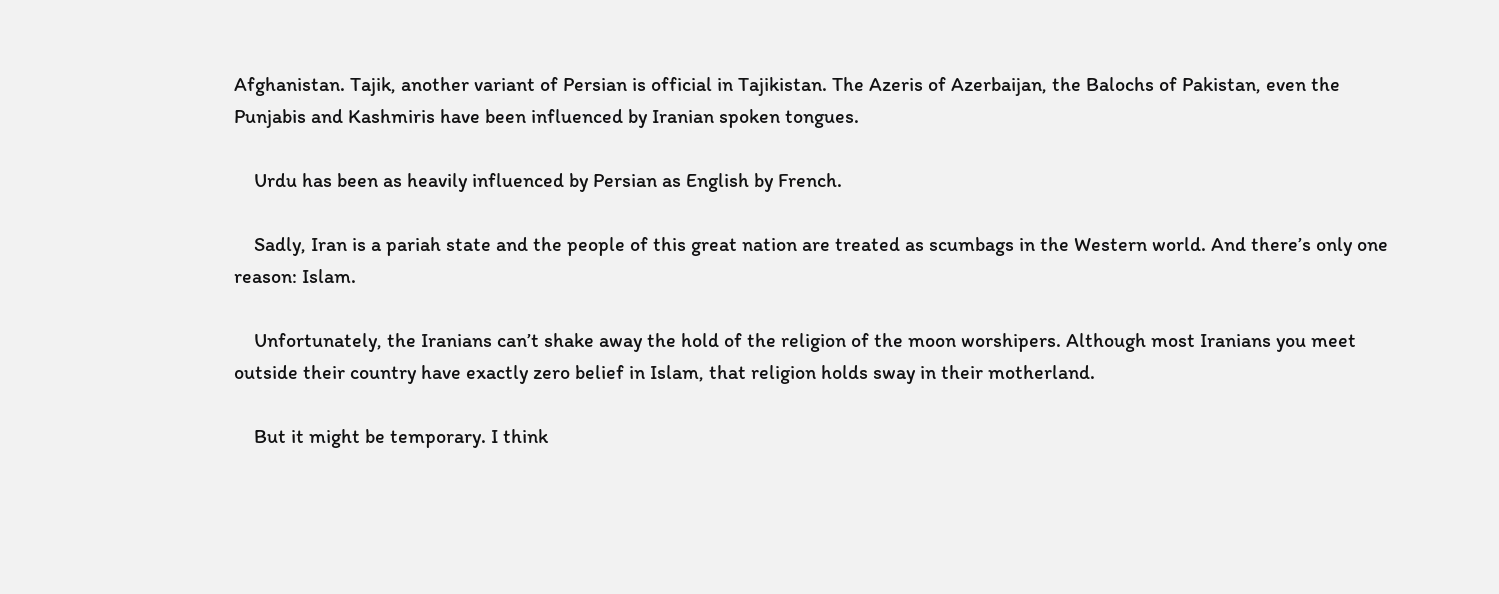Afghanistan. Tajik, another variant of Persian is official in Tajikistan. The Azeris of Azerbaijan, the Balochs of Pakistan, even the Punjabis and Kashmiris have been influenced by Iranian spoken tongues.

    Urdu has been as heavily influenced by Persian as English by French.

    Sadly, Iran is a pariah state and the people of this great nation are treated as scumbags in the Western world. And there’s only one reason: Islam.

    Unfortunately, the Iranians can’t shake away the hold of the religion of the moon worshipers. Although most Iranians you meet outside their country have exactly zero belief in Islam, that religion holds sway in their motherland.

    But it might be temporary. I think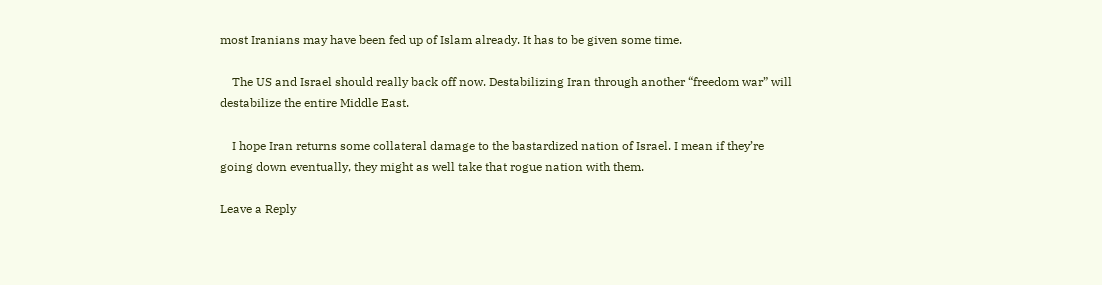most Iranians may have been fed up of Islam already. It has to be given some time.

    The US and Israel should really back off now. Destabilizing Iran through another “freedom war” will destabilize the entire Middle East.

    I hope Iran returns some collateral damage to the bastardized nation of Israel. I mean if they’re going down eventually, they might as well take that rogue nation with them.

Leave a Reply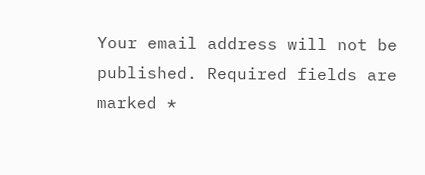Your email address will not be published. Required fields are marked *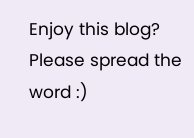Enjoy this blog? Please spread the word :)